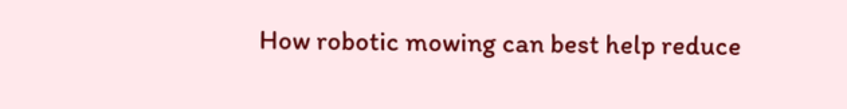How robotic mowing can best help reduce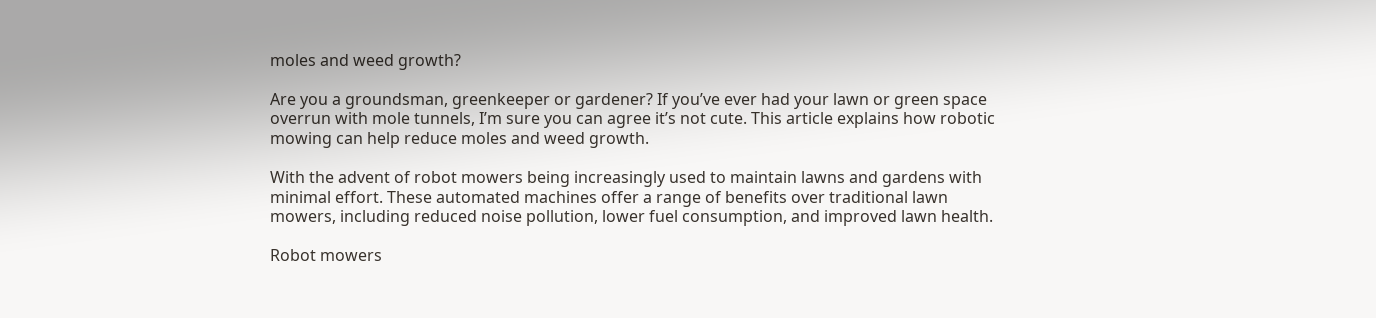moles and weed growth?

Are you a groundsman, greenkeeper or gardener? If you’ve ever had your lawn or green space overrun with mole tunnels, I’m sure you can agree it’s not cute. This article explains how robotic mowing can help reduce moles and weed growth.

With the advent of robot mowers being increasingly used to maintain lawns and gardens with minimal effort. These automated machines offer a range of benefits over traditional lawn mowers, including reduced noise pollution, lower fuel consumption, and improved lawn health.

Robot mowers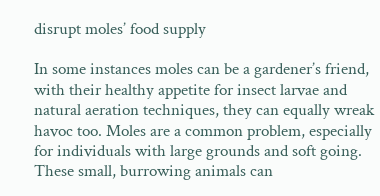disrupt moles’ food supply

In some instances moles can be a gardener’s friend, with their healthy appetite for insect larvae and natural aeration techniques, they can equally wreak havoc too. Moles are a common problem, especially for individuals with large grounds and soft going. These small, burrowing animals can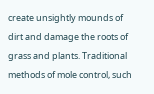create unsightly mounds of dirt and damage the roots of grass and plants. Traditional methods of mole control, such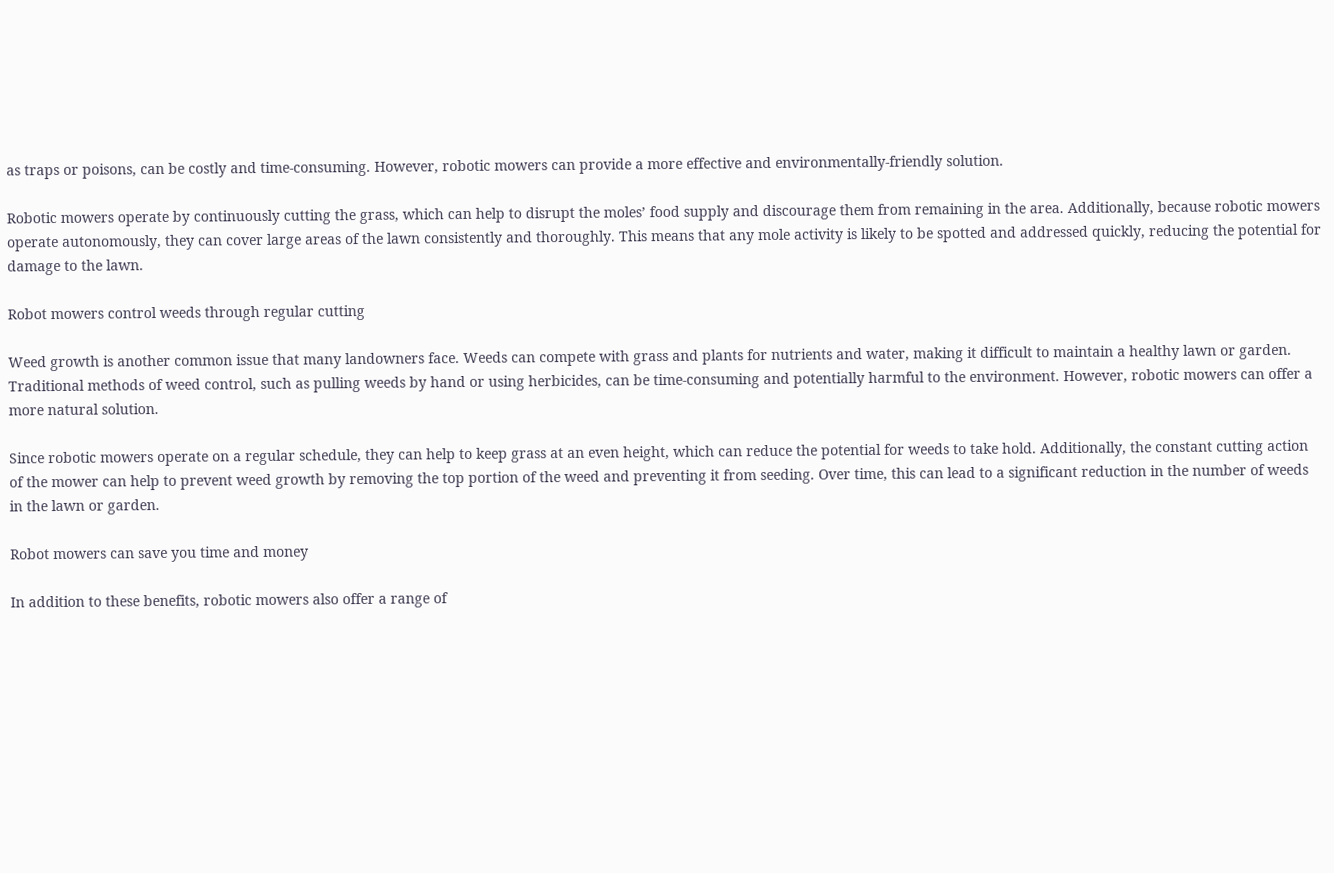as traps or poisons, can be costly and time-consuming. However, robotic mowers can provide a more effective and environmentally-friendly solution.

Robotic mowers operate by continuously cutting the grass, which can help to disrupt the moles’ food supply and discourage them from remaining in the area. Additionally, because robotic mowers operate autonomously, they can cover large areas of the lawn consistently and thoroughly. This means that any mole activity is likely to be spotted and addressed quickly, reducing the potential for damage to the lawn.

Robot mowers control weeds through regular cutting

Weed growth is another common issue that many landowners face. Weeds can compete with grass and plants for nutrients and water, making it difficult to maintain a healthy lawn or garden. Traditional methods of weed control, such as pulling weeds by hand or using herbicides, can be time-consuming and potentially harmful to the environment. However, robotic mowers can offer a more natural solution.

Since robotic mowers operate on a regular schedule, they can help to keep grass at an even height, which can reduce the potential for weeds to take hold. Additionally, the constant cutting action of the mower can help to prevent weed growth by removing the top portion of the weed and preventing it from seeding. Over time, this can lead to a significant reduction in the number of weeds in the lawn or garden.

Robot mowers can save you time and money

In addition to these benefits, robotic mowers also offer a range of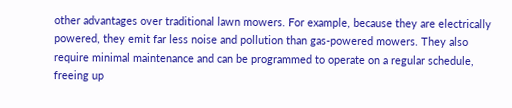other advantages over traditional lawn mowers. For example, because they are electrically powered, they emit far less noise and pollution than gas-powered mowers. They also require minimal maintenance and can be programmed to operate on a regular schedule, freeing up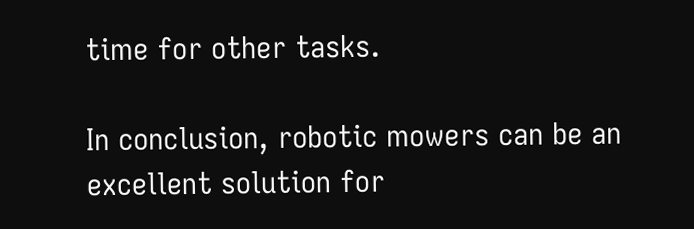time for other tasks.

In conclusion, robotic mowers can be an excellent solution for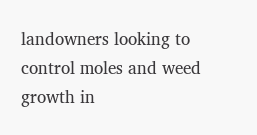landowners looking to control moles and weed growth in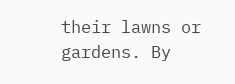their lawns or gardens. By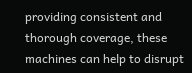providing consistent and thorough coverage, these machines can help to disrupt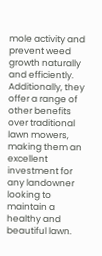mole activity and prevent weed growth naturally and efficiently. Additionally, they offer a range of other benefits over traditional lawn mowers, making them an excellent investment for any landowner looking to maintain a healthy and beautiful lawn.